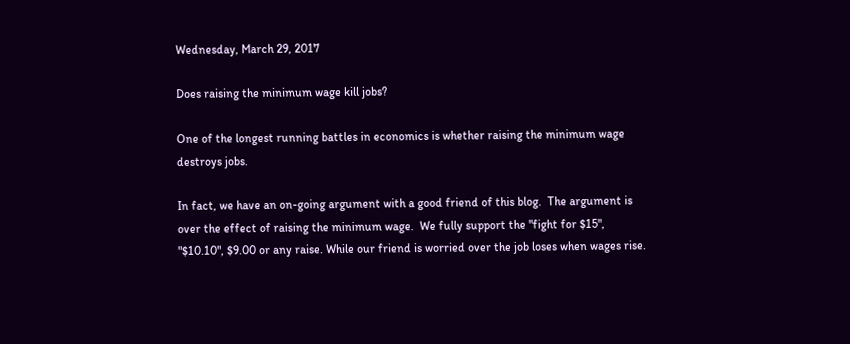Wednesday, March 29, 2017

Does raising the minimum wage kill jobs?

One of the longest running battles in economics is whether raising the minimum wage destroys jobs.

In fact, we have an on-going argument with a good friend of this blog.  The argument is over the effect of raising the minimum wage.  We fully support the "fight for $15", "$10.10", $9.00 or any raise. While our friend is worried over the job loses when wages rise.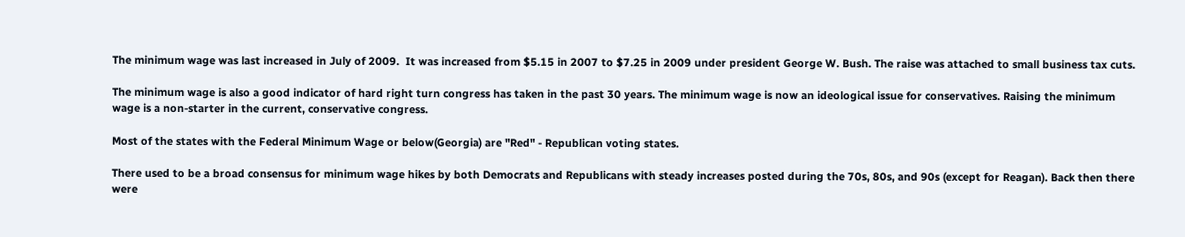The minimum wage was last increased in July of 2009.  It was increased from $5.15 in 2007 to $7.25 in 2009 under president George W. Bush. The raise was attached to small business tax cuts.

The minimum wage is also a good indicator of hard right turn congress has taken in the past 30 years. The minimum wage is now an ideological issue for conservatives. Raising the minimum wage is a non-starter in the current, conservative congress.

Most of the states with the Federal Minimum Wage or below(Georgia) are "Red" - Republican voting states.

There used to be a broad consensus for minimum wage hikes by both Democrats and Republicans with steady increases posted during the 70s, 80s, and 90s (except for Reagan). Back then there were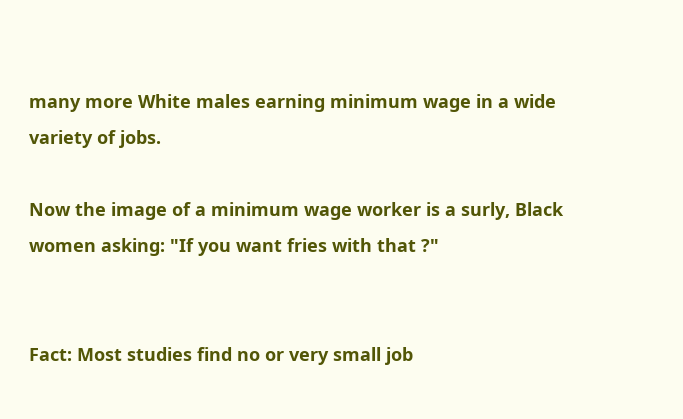many more White males earning minimum wage in a wide variety of jobs.

Now the image of a minimum wage worker is a surly, Black women asking: "If you want fries with that ?"


Fact: Most studies find no or very small job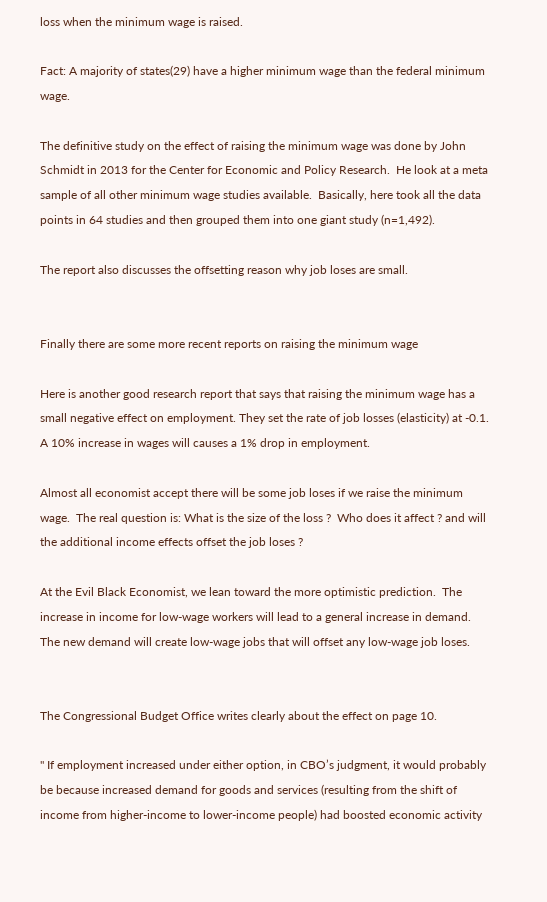loss when the minimum wage is raised.

Fact: A majority of states(29) have a higher minimum wage than the federal minimum wage.

The definitive study on the effect of raising the minimum wage was done by John Schmidt in 2013 for the Center for Economic and Policy Research.  He look at a meta sample of all other minimum wage studies available.  Basically, here took all the data points in 64 studies and then grouped them into one giant study (n=1,492).

The report also discusses the offsetting reason why job loses are small.


Finally there are some more recent reports on raising the minimum wage

Here is another good research report that says that raising the minimum wage has a small negative effect on employment. They set the rate of job losses (elasticity) at -0.1. A 10% increase in wages will causes a 1% drop in employment.

Almost all economist accept there will be some job loses if we raise the minimum wage.  The real question is: What is the size of the loss ?  Who does it affect ? and will the additional income effects offset the job loses ?

At the Evil Black Economist, we lean toward the more optimistic prediction.  The increase in income for low-wage workers will lead to a general increase in demand. The new demand will create low-wage jobs that will offset any low-wage job loses.


The Congressional Budget Office writes clearly about the effect on page 10.

" If employment increased under either option, in CBO’s judgment, it would probably be because increased demand for goods and services (resulting from the shift of income from higher-income to lower-income people) had boosted economic activity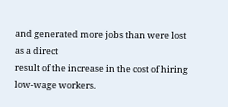and generated more jobs than were lost as a direct
result of the increase in the cost of hiring low-wage workers.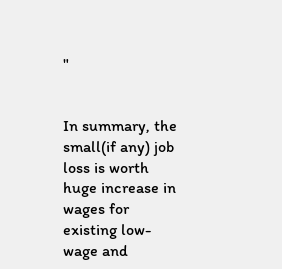"


In summary, the small(if any) job loss is worth huge increase in wages for existing low-wage and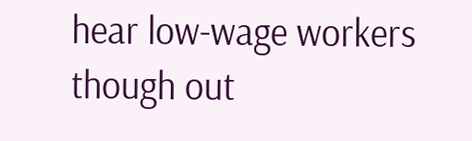hear low-wage workers though out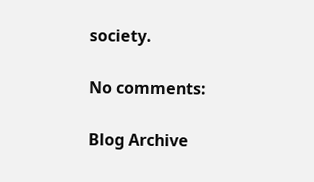society.

No comments:

Blog Archive